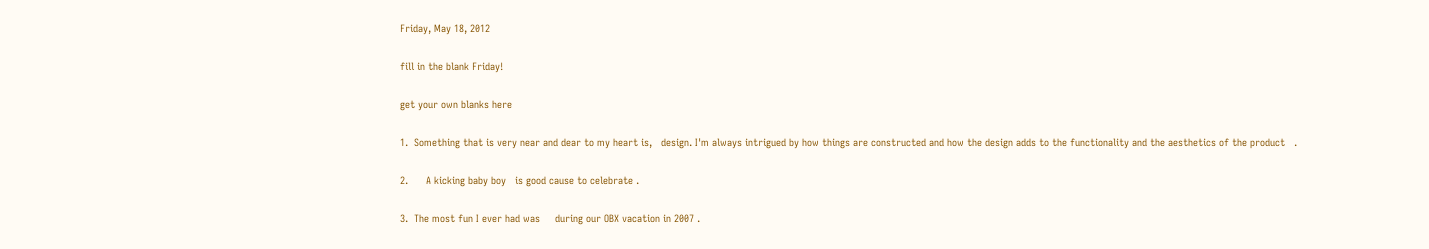Friday, May 18, 2012

fill in the blank Friday!

get your own blanks here

1.  Something that is very near and dear to my heart is,   design. I'm always intrigued by how things are constructed and how the design adds to the functionality and the aesthetics of the product   .

2.      A kicking baby boy   is good cause to celebrate .

3.  The most fun I ever had was     during our OBX vacation in 2007 .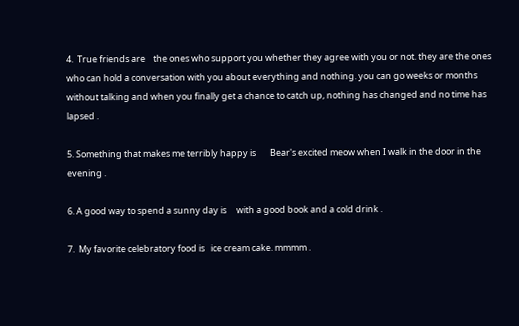4.  True friends are    the ones who support you whether they agree with you or not. they are the ones who can hold a conversation with you about everything and nothing. you can go weeks or months without talking and when you finally get a chance to catch up, nothing has changed and no time has lapsed .

5. Something that makes me terribly happy is       Bear's excited meow when I walk in the door in the evening .

6. A good way to spend a sunny day is     with a good book and a cold drink .

7.  My favorite celebratory food is   ice cream cake. mmmm .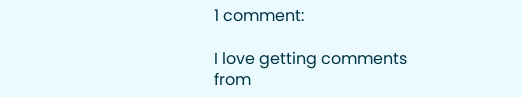1 comment:

I love getting comments from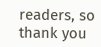readers, so thank you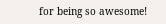for being so awesome!